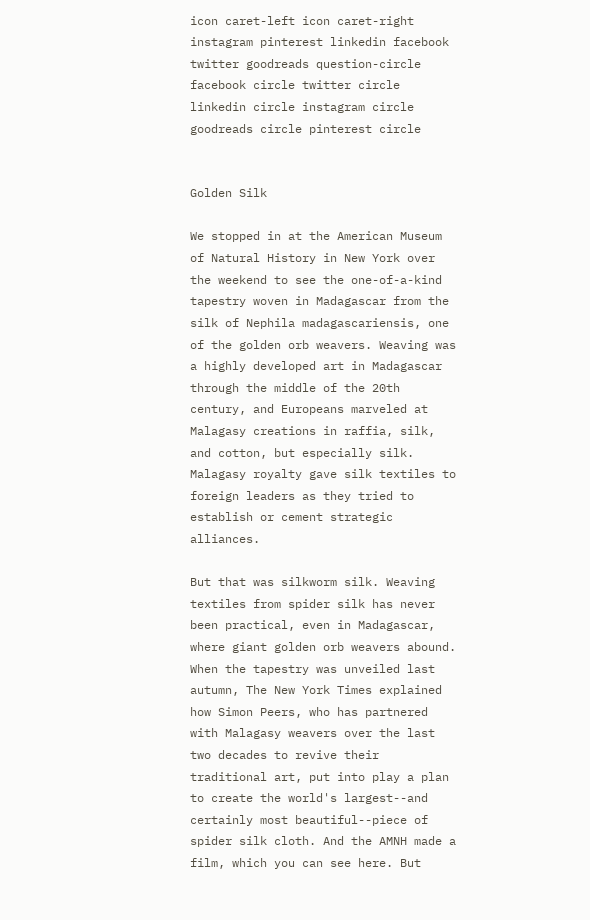icon caret-left icon caret-right instagram pinterest linkedin facebook twitter goodreads question-circle facebook circle twitter circle linkedin circle instagram circle goodreads circle pinterest circle


Golden Silk

We stopped in at the American Museum of Natural History in New York over the weekend to see the one-of-a-kind tapestry woven in Madagascar from the silk of Nephila madagascariensis, one of the golden orb weavers. Weaving was a highly developed art in Madagascar through the middle of the 20th century, and Europeans marveled at Malagasy creations in raffia, silk, and cotton, but especially silk. Malagasy royalty gave silk textiles to foreign leaders as they tried to establish or cement strategic alliances.

But that was silkworm silk. Weaving textiles from spider silk has never been practical, even in Madagascar, where giant golden orb weavers abound. When the tapestry was unveiled last autumn, The New York Times explained how Simon Peers, who has partnered with Malagasy weavers over the last two decades to revive their traditional art, put into play a plan to create the world's largest--and certainly most beautiful--piece of spider silk cloth. And the AMNH made a film, which you can see here. But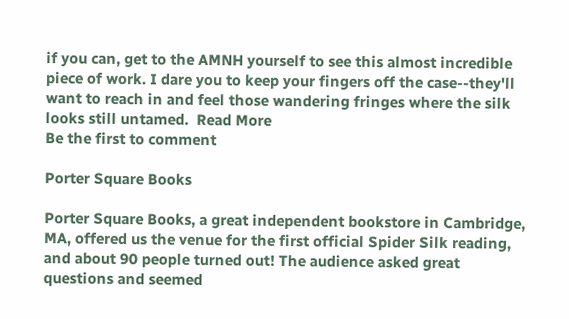if you can, get to the AMNH yourself to see this almost incredible piece of work. I dare you to keep your fingers off the case--they'll want to reach in and feel those wandering fringes where the silk looks still untamed.  Read More
Be the first to comment

Porter Square Books

Porter Square Books, a great independent bookstore in Cambridge, MA, offered us the venue for the first official Spider Silk reading, and about 90 people turned out! The audience asked great questions and seemed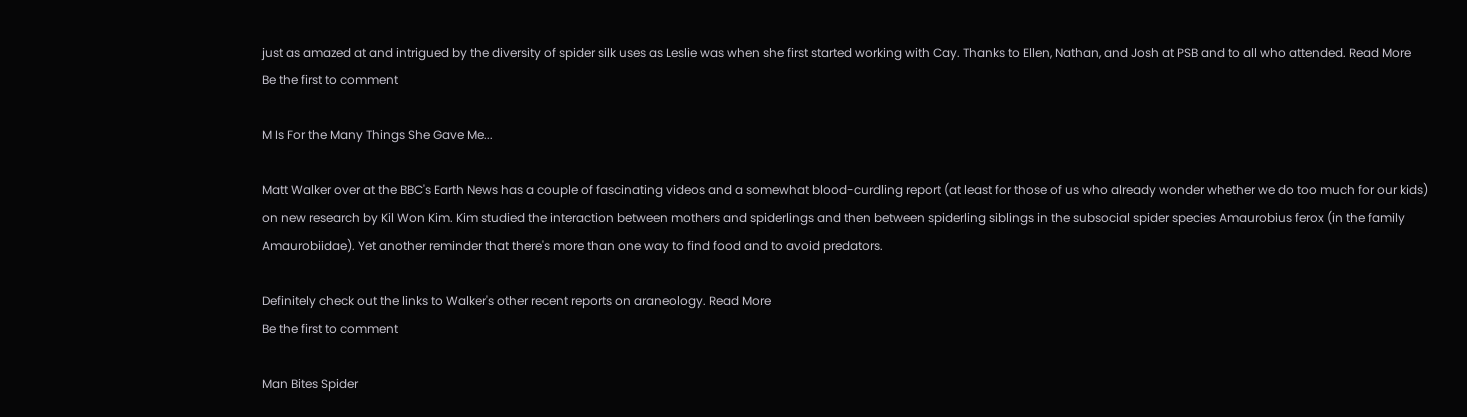just as amazed at and intrigued by the diversity of spider silk uses as Leslie was when she first started working with Cay. Thanks to Ellen, Nathan, and Josh at PSB and to all who attended. Read More
Be the first to comment

M Is For the Many Things She Gave Me...

Matt Walker over at the BBC's Earth News has a couple of fascinating videos and a somewhat blood-curdling report (at least for those of us who already wonder whether we do too much for our kids) on new research by Kil Won Kim. Kim studied the interaction between mothers and spiderlings and then between spiderling siblings in the subsocial spider species Amaurobius ferox (in the family Amaurobiidae). Yet another reminder that there's more than one way to find food and to avoid predators.

Definitely check out the links to Walker's other recent reports on araneology. Read More
Be the first to comment

Man Bites Spider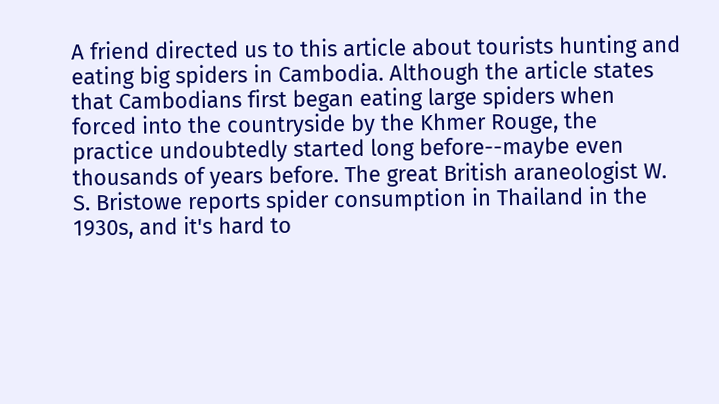A friend directed us to this article about tourists hunting and eating big spiders in Cambodia. Although the article states that Cambodians first began eating large spiders when forced into the countryside by the Khmer Rouge, the practice undoubtedly started long before--maybe even thousands of years before. The great British araneologist W. S. Bristowe reports spider consumption in Thailand in the 1930s, and it's hard to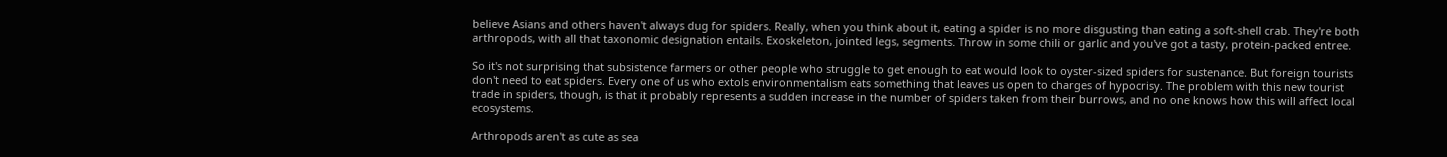believe Asians and others haven't always dug for spiders. Really, when you think about it, eating a spider is no more disgusting than eating a soft-shell crab. They're both arthropods, with all that taxonomic designation entails. Exoskeleton, jointed legs, segments. Throw in some chili or garlic and you've got a tasty, protein-packed entree.

So it's not surprising that subsistence farmers or other people who struggle to get enough to eat would look to oyster-sized spiders for sustenance. But foreign tourists don't need to eat spiders. Every one of us who extols environmentalism eats something that leaves us open to charges of hypocrisy. The problem with this new tourist trade in spiders, though, is that it probably represents a sudden increase in the number of spiders taken from their burrows, and no one knows how this will affect local ecosystems.

Arthropods aren't as cute as sea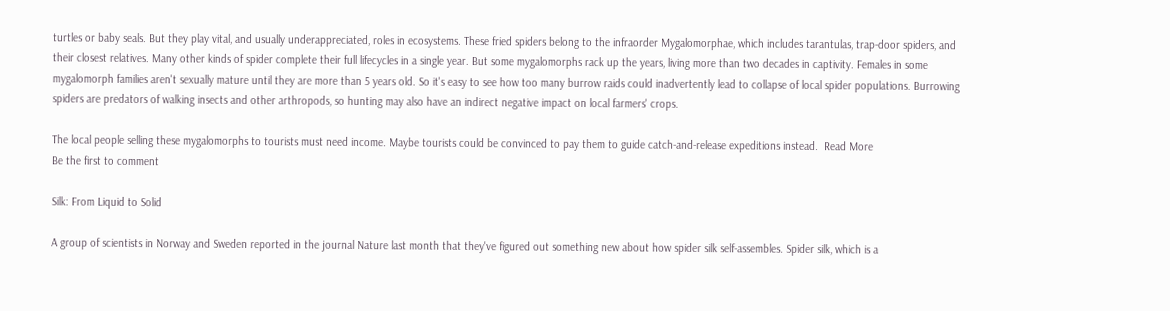turtles or baby seals. But they play vital, and usually underappreciated, roles in ecosystems. These fried spiders belong to the infraorder Mygalomorphae, which includes tarantulas, trap-door spiders, and their closest relatives. Many other kinds of spider complete their full lifecycles in a single year. But some mygalomorphs rack up the years, living more than two decades in captivity. Females in some mygalomorph families aren't sexually mature until they are more than 5 years old. So it's easy to see how too many burrow raids could inadvertently lead to collapse of local spider populations. Burrowing spiders are predators of walking insects and other arthropods, so hunting may also have an indirect negative impact on local farmers' crops.

The local people selling these mygalomorphs to tourists must need income. Maybe tourists could be convinced to pay them to guide catch-and-release expeditions instead.  Read More
Be the first to comment

Silk: From Liquid to Solid

A group of scientists in Norway and Sweden reported in the journal Nature last month that they've figured out something new about how spider silk self-assembles. Spider silk, which is a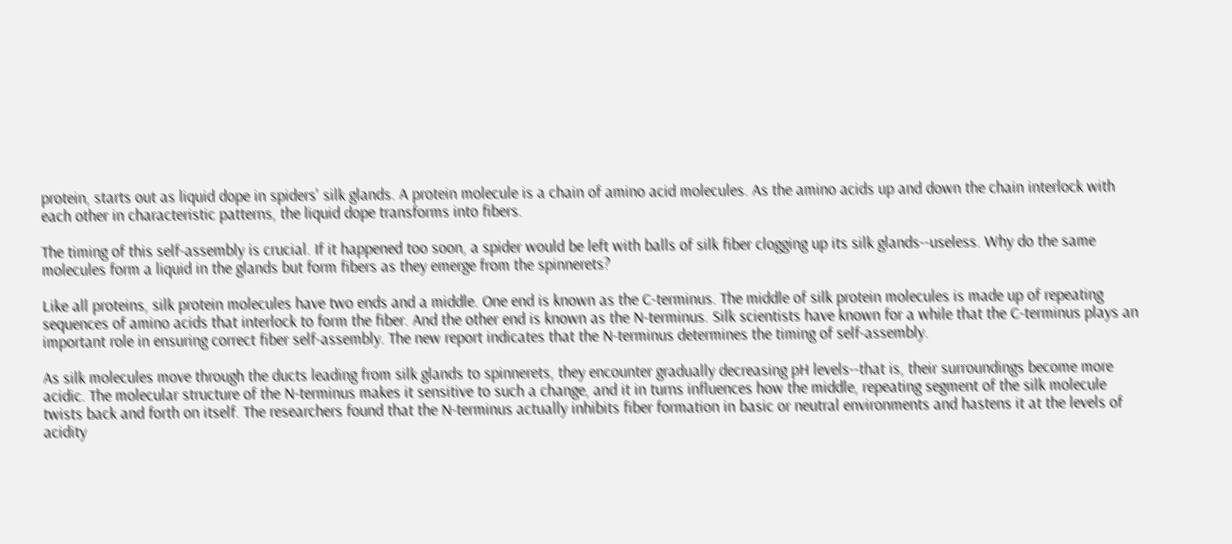protein, starts out as liquid dope in spiders' silk glands. A protein molecule is a chain of amino acid molecules. As the amino acids up and down the chain interlock with each other in characteristic patterns, the liquid dope transforms into fibers.

The timing of this self-assembly is crucial. If it happened too soon, a spider would be left with balls of silk fiber clogging up its silk glands--useless. Why do the same molecules form a liquid in the glands but form fibers as they emerge from the spinnerets?

Like all proteins, silk protein molecules have two ends and a middle. One end is known as the C-terminus. The middle of silk protein molecules is made up of repeating sequences of amino acids that interlock to form the fiber. And the other end is known as the N-terminus. Silk scientists have known for a while that the C-terminus plays an important role in ensuring correct fiber self-assembly. The new report indicates that the N-terminus determines the timing of self-assembly.

As silk molecules move through the ducts leading from silk glands to spinnerets, they encounter gradually decreasing pH levels--that is, their surroundings become more acidic. The molecular structure of the N-terminus makes it sensitive to such a change, and it in turns influences how the middle, repeating segment of the silk molecule twists back and forth on itself. The researchers found that the N-terminus actually inhibits fiber formation in basic or neutral environments and hastens it at the levels of acidity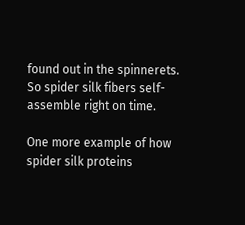found out in the spinnerets. So spider silk fibers self-assemble right on time.

One more example of how spider silk proteins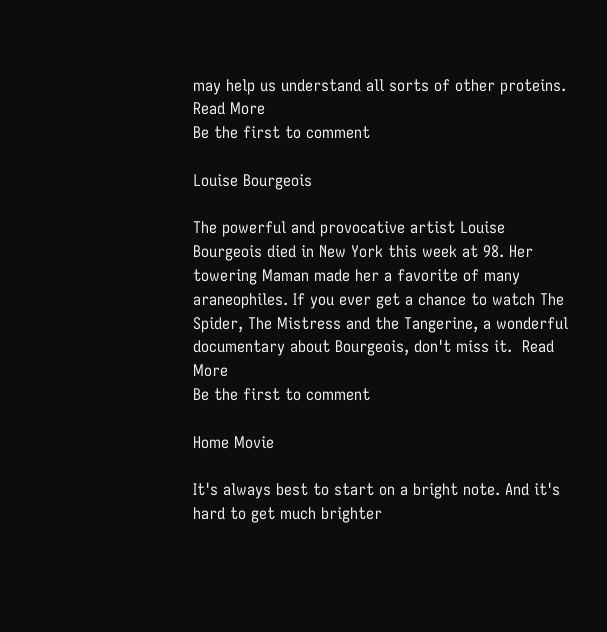may help us understand all sorts of other proteins. Read More
Be the first to comment

Louise Bourgeois

The powerful and provocative artist Louise Bourgeois died in New York this week at 98. Her towering Maman made her a favorite of many araneophiles. If you ever get a chance to watch The Spider, The Mistress and the Tangerine, a wonderful documentary about Bourgeois, don't miss it.  Read More
Be the first to comment

Home Movie

It's always best to start on a bright note. And it's hard to get much brighter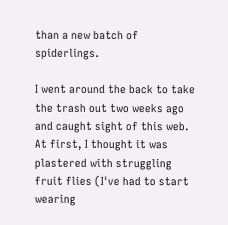than a new batch of spiderlings.

I went around the back to take the trash out two weeks ago and caught sight of this web. At first, I thought it was plastered with struggling fruit flies (I've had to start wearing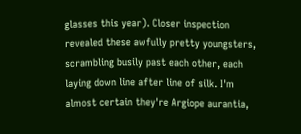glasses this year). Closer inspection revealed these awfully pretty youngsters, scrambling busily past each other, each laying down line after line of silk. I'm almost certain they're Argiope aurantia,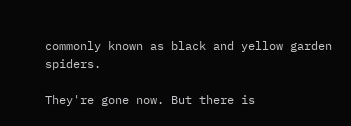commonly known as black and yellow garden spiders.

They're gone now. But there is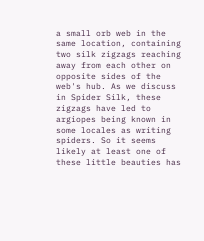a small orb web in the same location, containing two silk zigzags reaching away from each other on opposite sides of the web's hub. As we discuss in Spider Silk, these zigzags have led to argiopes being known in some locales as writing spiders. So it seems likely at least one of these little beauties has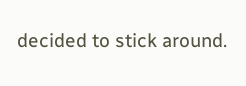decided to stick around.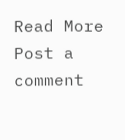Read More
Post a comment